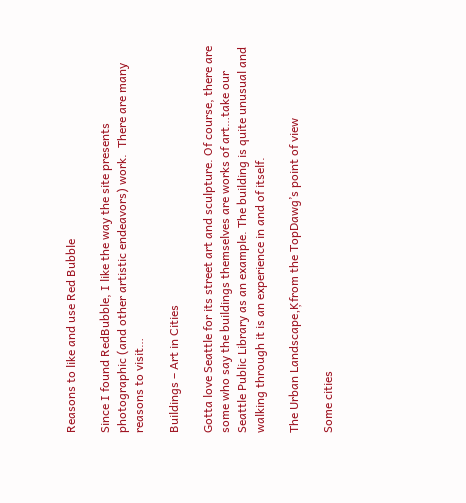Reasons to like and use Red Bubble

Since I found RedBubble, I like the way the site presents photographic (and other artistic endeavors) work.  There are many reasons to visit…

Buildings – Art in Cities

Gotta love Seattle for its street art and sculpture. Of course, there are some who say the buildings themselves are works of art…take our Seattle Public Library as an example. The building is quite unusual and walking through it is an experience in and of itself.

The Urban Landscape‚Ķfrom the TopDawg’s point of view

Some cities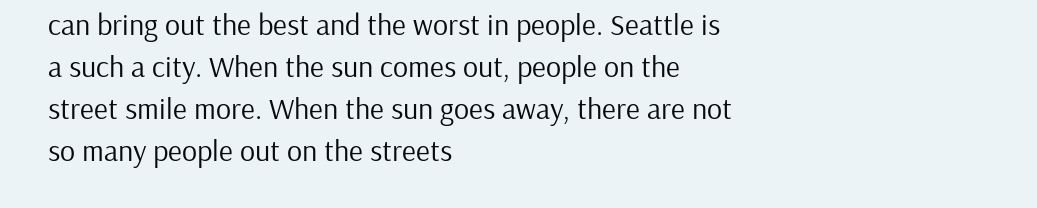can bring out the best and the worst in people. Seattle is a such a city. When the sun comes out, people on the street smile more. When the sun goes away, there are not so many people out on the streets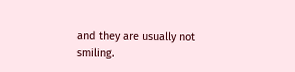and they are usually not smiling.